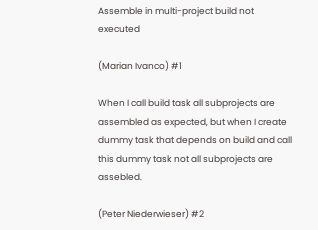Assemble in multi-project build not executed

(Marian Ivanco) #1

When I call build task all subprojects are assembled as expected, but when I create dummy task that depends on build and call this dummy task not all subprojects are assebled.

(Peter Niederwieser) #2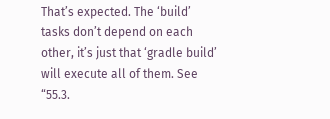That’s expected. The ‘build’ tasks don’t depend on each other, it’s just that ‘gradle build’ will execute all of them. See “55.3.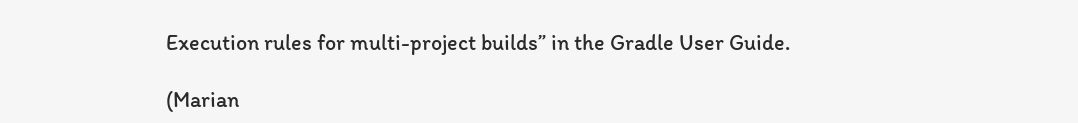Execution rules for multi-project builds” in the Gradle User Guide.

(Marian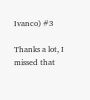Ivanco) #3

Thanks a lot, I missed that